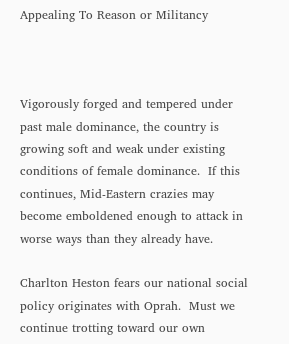Appealing To Reason or Militancy



Vigorously forged and tempered under past male dominance, the country is growing soft and weak under existing conditions of female dominance.  If this continues, Mid-Eastern crazies may become emboldened enough to attack in worse ways than they already have.

Charlton Heston fears our national social policy originates with Oprah.  Must we continue trotting toward our own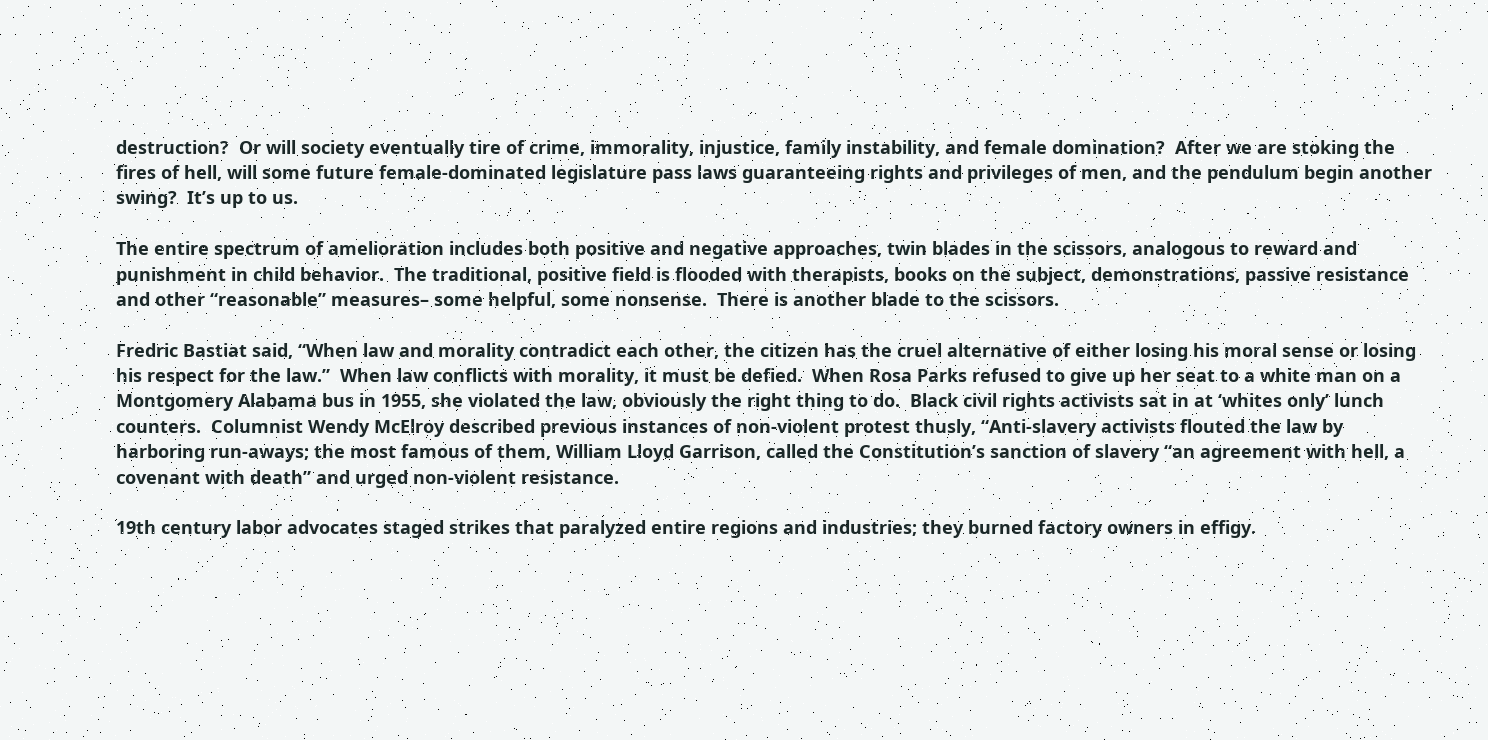destruction?  Or will society eventually tire of crime, immorality, injustice, family instability, and female domination?  After we are stoking the fires of hell, will some future female-dominated legislature pass laws guaranteeing rights and privileges of men, and the pendulum begin another swing?  It’s up to us.

The entire spectrum of amelioration includes both positive and negative approaches, twin blades in the scissors, analogous to reward and punishment in child behavior.  The traditional, positive field is flooded with therapists, books on the subject, demonstrations, passive resistance and other “reasonable” measures– some helpful, some nonsense.  There is another blade to the scissors.

Fredric Bastiat said, “When law and morality contradict each other, the citizen has the cruel alternative of either losing his moral sense or losing his respect for the law.”  When law conflicts with morality, it must be defied.  When Rosa Parks refused to give up her seat to a white man on a Montgomery Alabama bus in 1955, she violated the law, obviously the right thing to do.  Black civil rights activists sat in at ‘whites only’ lunch counters.  Columnist Wendy McElroy described previous instances of non-violent protest thusly, “Anti-slavery activists flouted the law by harboring run-aways; the most famous of them, William Lloyd Garrison, called the Constitution’s sanction of slavery “an agreement with hell, a covenant with death” and urged non-violent resistance.

19th century labor advocates staged strikes that paralyzed entire regions and industries; they burned factory owners in effigy.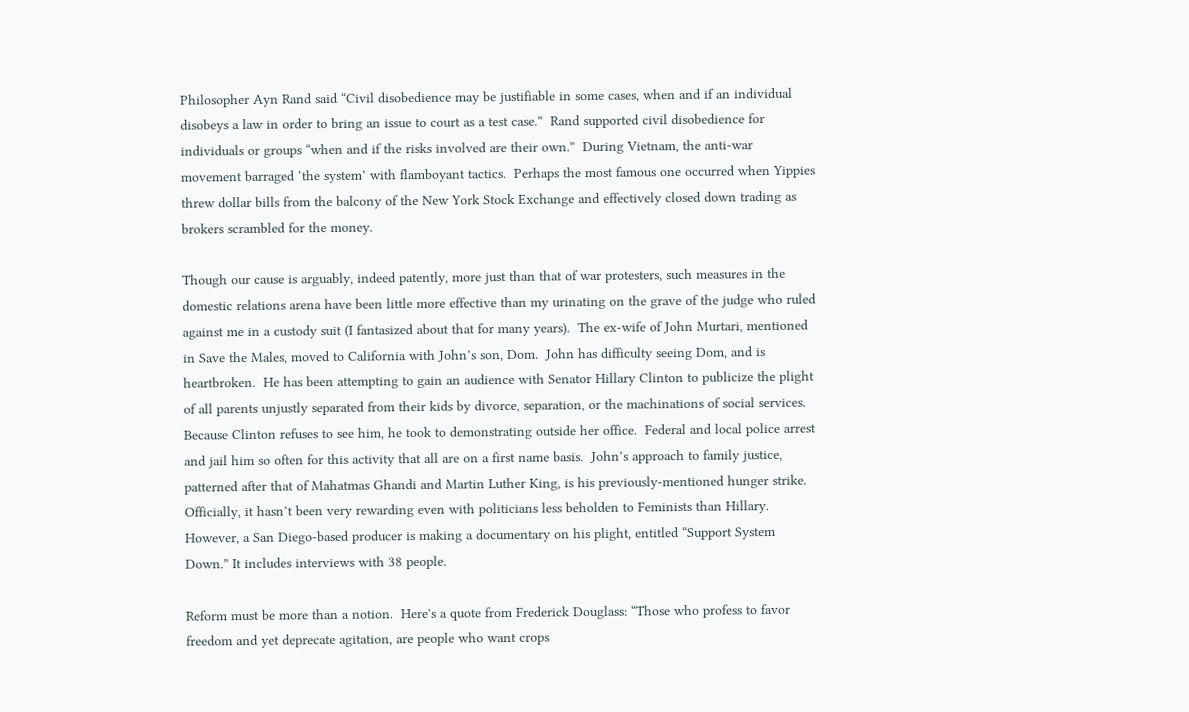Philosopher Ayn Rand said “Civil disobedience may be justifiable in some cases, when and if an individual disobeys a law in order to bring an issue to court as a test case.”  Rand supported civil disobedience for individuals or groups “when and if the risks involved are their own.”  During Vietnam, the anti-war movement barraged ‘the system’ with flamboyant tactics.  Perhaps the most famous one occurred when Yippies threw dollar bills from the balcony of the New York Stock Exchange and effectively closed down trading as brokers scrambled for the money.

Though our cause is arguably, indeed patently, more just than that of war protesters, such measures in the domestic relations arena have been little more effective than my urinating on the grave of the judge who ruled against me in a custody suit (I fantasized about that for many years).  The ex-wife of John Murtari, mentioned in Save the Males, moved to California with John’s son, Dom.  John has difficulty seeing Dom, and is heartbroken.  He has been attempting to gain an audience with Senator Hillary Clinton to publicize the plight of all parents unjustly separated from their kids by divorce, separation, or the machinations of social services.  Because Clinton refuses to see him, he took to demonstrating outside her office.  Federal and local police arrest and jail him so often for this activity that all are on a first name basis.  John’s approach to family justice, patterned after that of Mahatmas Ghandi and Martin Luther King, is his previously-mentioned hunger strike.  Officially, it hasn’t been very rewarding even with politicians less beholden to Feminists than Hillary.  However, a San Diego-based producer is making a documentary on his plight, entitled “Support System Down.” It includes interviews with 38 people.

Reform must be more than a notion.  Here's a quote from Frederick Douglass: “Those who profess to favor freedom and yet deprecate agitation, are people who want crops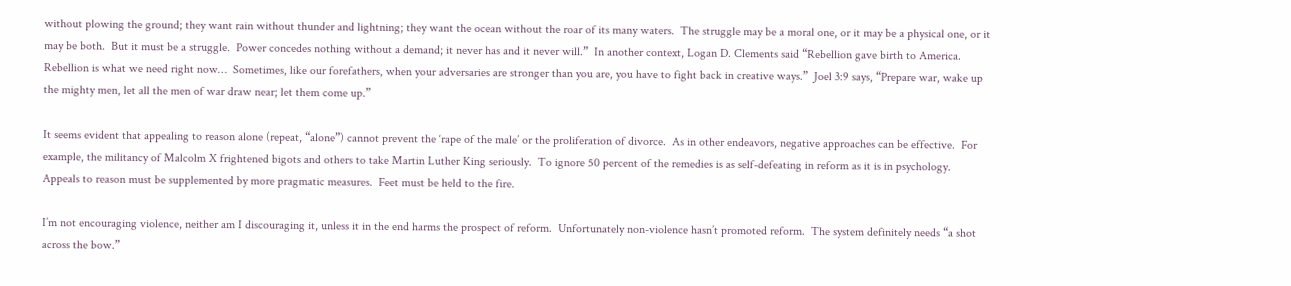without plowing the ground; they want rain without thunder and lightning; they want the ocean without the roar of its many waters.  The struggle may be a moral one, or it may be a physical one, or it may be both.  But it must be a struggle.  Power concedes nothing without a demand; it never has and it never will.”  In another context, Logan D. Clements said “Rebellion gave birth to America.  Rebellion is what we need right now…  Sometimes, like our forefathers, when your adversaries are stronger than you are, you have to fight back in creative ways.”  Joel 3:9 says, “Prepare war, wake up the mighty men, let all the men of war draw near; let them come up.”

It seems evident that appealing to reason alone (repeat, “alone”) cannot prevent the ‘rape of the male’ or the proliferation of divorce.  As in other endeavors, negative approaches can be effective.  For example, the militancy of Malcolm X frightened bigots and others to take Martin Luther King seriously.  To ignore 50 percent of the remedies is as self-defeating in reform as it is in psychology.  Appeals to reason must be supplemented by more pragmatic measures.  Feet must be held to the fire.

I’m not encouraging violence, neither am I discouraging it, unless it in the end harms the prospect of reform.  Unfortunately non-violence hasn’t promoted reform.  The system definitely needs “a shot across the bow.”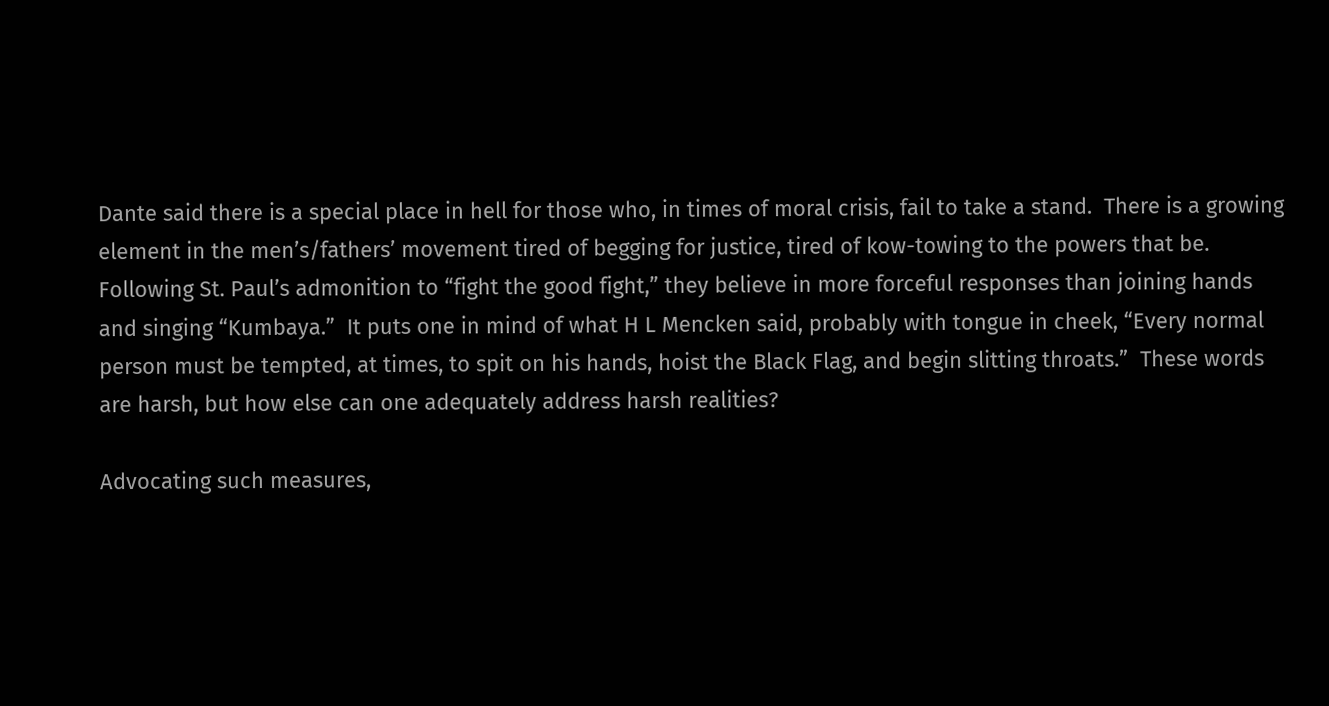Dante said there is a special place in hell for those who, in times of moral crisis, fail to take a stand.  There is a growing element in the men’s/fathers’ movement tired of begging for justice, tired of kow-towing to the powers that be.  Following St. Paul’s admonition to “fight the good fight,” they believe in more forceful responses than joining hands and singing “Kumbaya.”  It puts one in mind of what H L Mencken said, probably with tongue in cheek, “Every normal person must be tempted, at times, to spit on his hands, hoist the Black Flag, and begin slitting throats.”  These words are harsh, but how else can one adequately address harsh realities?

Advocating such measures,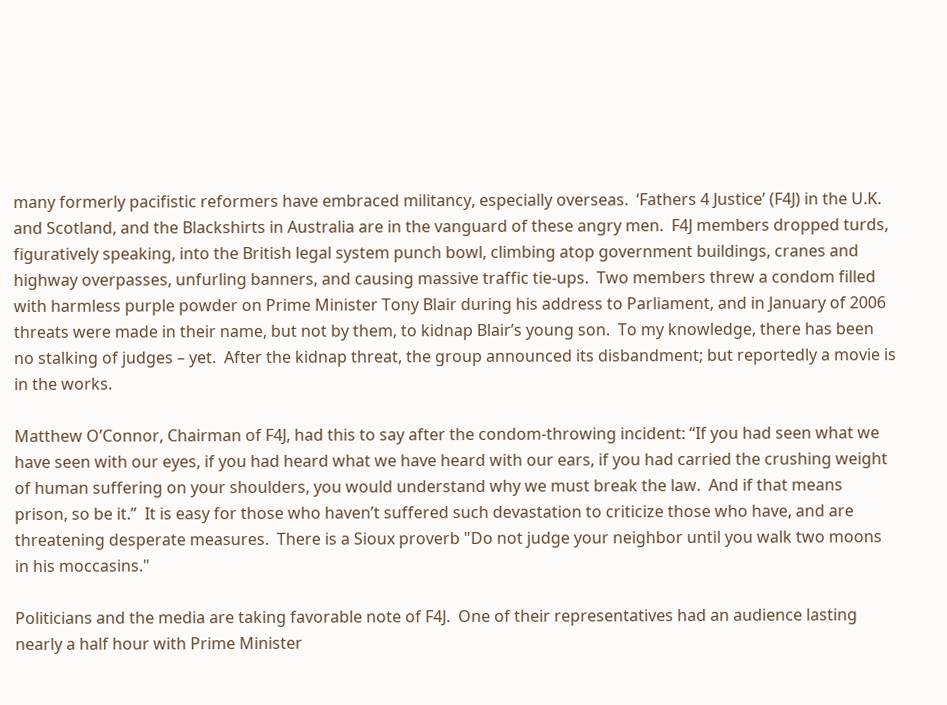many formerly pacifistic reformers have embraced militancy, especially overseas.  ‘Fathers 4 Justice’ (F4J) in the U.K. and Scotland, and the Blackshirts in Australia are in the vanguard of these angry men.  F4J members dropped turds, figuratively speaking, into the British legal system punch bowl, climbing atop government buildings, cranes and highway overpasses, unfurling banners, and causing massive traffic tie-ups.  Two members threw a condom filled with harmless purple powder on Prime Minister Tony Blair during his address to Parliament, and in January of 2006 threats were made in their name, but not by them, to kidnap Blair’s young son.  To my knowledge, there has been no stalking of judges – yet.  After the kidnap threat, the group announced its disbandment; but reportedly a movie is in the works.

Matthew O’Connor, Chairman of F4J, had this to say after the condom-throwing incident: “If you had seen what we have seen with our eyes, if you had heard what we have heard with our ears, if you had carried the crushing weight of human suffering on your shoulders, you would understand why we must break the law.  And if that means prison, so be it.”  It is easy for those who haven’t suffered such devastation to criticize those who have, and are threatening desperate measures.  There is a Sioux proverb "Do not judge your neighbor until you walk two moons in his moccasins."

Politicians and the media are taking favorable note of F4J.  One of their representatives had an audience lasting nearly a half hour with Prime Minister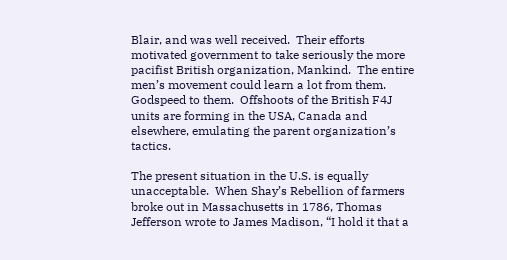Blair, and was well received.  Their efforts motivated government to take seriously the more pacifist British organization, Mankind.  The entire men’s movement could learn a lot from them.  Godspeed to them.  Offshoots of the British F4J units are forming in the USA, Canada and elsewhere, emulating the parent organization’s tactics.

The present situation in the U.S. is equally unacceptable.  When Shay’s Rebellion of farmers broke out in Massachusetts in 1786, Thomas Jefferson wrote to James Madison, “I hold it that a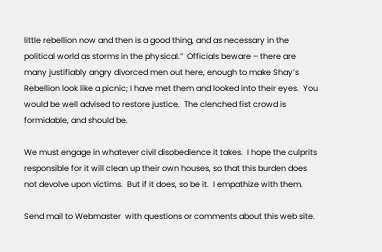little rebellion now and then is a good thing, and as necessary in the political world as storms in the physical.”  Officials beware – there are many justifiably angry divorced men out here, enough to make Shay’s Rebellion look like a picnic; I have met them and looked into their eyes.  You would be well advised to restore justice.  The clenched fist crowd is formidable, and should be.

We must engage in whatever civil disobedience it takes.  I hope the culprits responsible for it will clean up their own houses, so that this burden does not devolve upon victims.  But if it does, so be it.  I empathize with them.

Send mail to Webmaster  with questions or comments about this web site.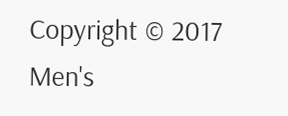Copyright © 2017 Men's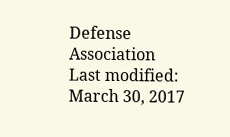Defense Association
Last modified: March 30, 2017